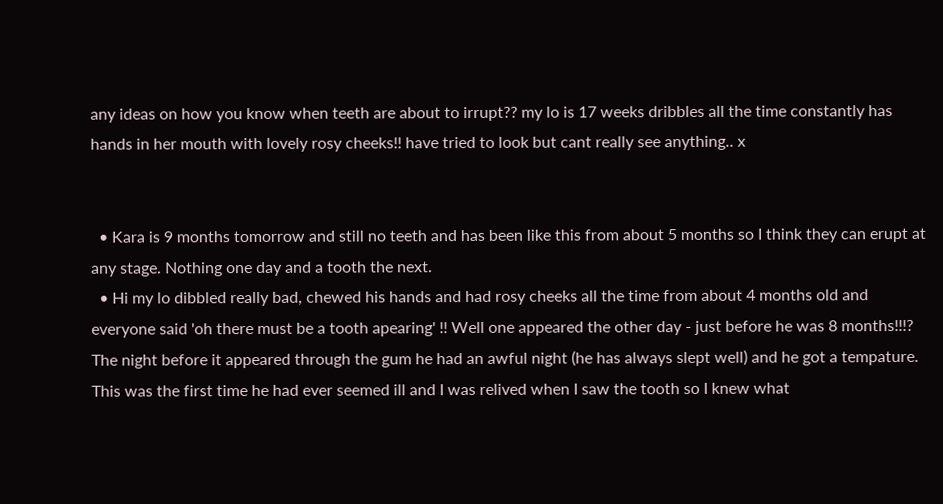any ideas on how you know when teeth are about to irrupt?? my lo is 17 weeks dribbles all the time constantly has hands in her mouth with lovely rosy cheeks!! have tried to look but cant really see anything.. x


  • Kara is 9 months tomorrow and still no teeth and has been like this from about 5 months so I think they can erupt at any stage. Nothing one day and a tooth the next.
  • Hi my lo dibbled really bad, chewed his hands and had rosy cheeks all the time from about 4 months old and everyone said 'oh there must be a tooth apearing' !! Well one appeared the other day - just before he was 8 months!!!? The night before it appeared through the gum he had an awful night (he has always slept well) and he got a tempature. This was the first time he had ever seemed ill and I was relived when I saw the tooth so I knew what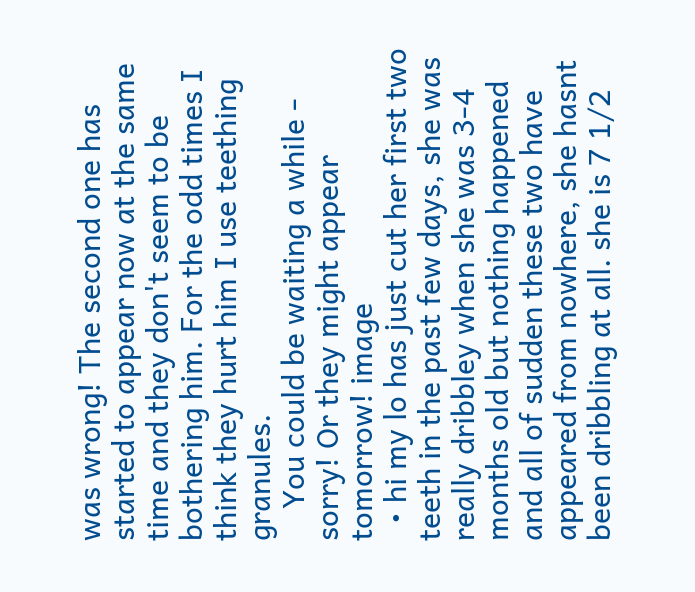was wrong! The second one has started to appear now at the same time and they don't seem to be bothering him. For the odd times I think they hurt him I use teething granules.
    You could be waiting a while - sorry! Or they might appear tomorrow! image
  • hi my lo has just cut her first two teeth in the past few days, she was really dribbley when she was 3-4 months old but nothing happened and all of sudden these two have appeared from nowhere, she hasnt been dribbling at all. she is 7 1/2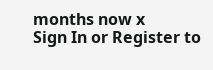months now x
Sign In or Register to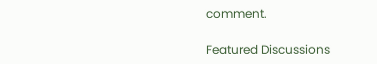comment.

Featured Discussions